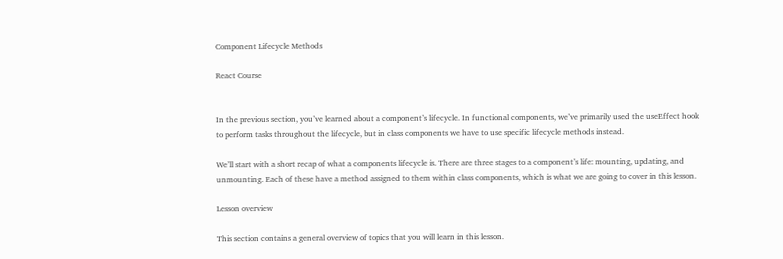Component Lifecycle Methods

React Course


In the previous section, you’ve learned about a component’s lifecycle. In functional components, we’ve primarily used the useEffect hook to perform tasks throughout the lifecycle, but in class components we have to use specific lifecycle methods instead.

We’ll start with a short recap of what a components lifecycle is. There are three stages to a component’s life: mounting, updating, and unmounting. Each of these have a method assigned to them within class components, which is what we are going to cover in this lesson.

Lesson overview

This section contains a general overview of topics that you will learn in this lesson.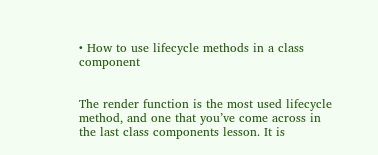• How to use lifecycle methods in a class component


The render function is the most used lifecycle method, and one that you’ve come across in the last class components lesson. It is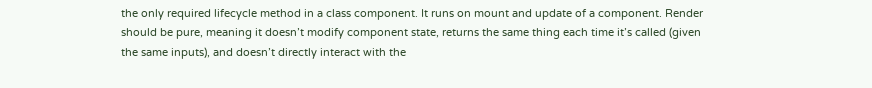the only required lifecycle method in a class component. It runs on mount and update of a component. Render should be pure, meaning it doesn’t modify component state, returns the same thing each time it’s called (given the same inputs), and doesn’t directly interact with the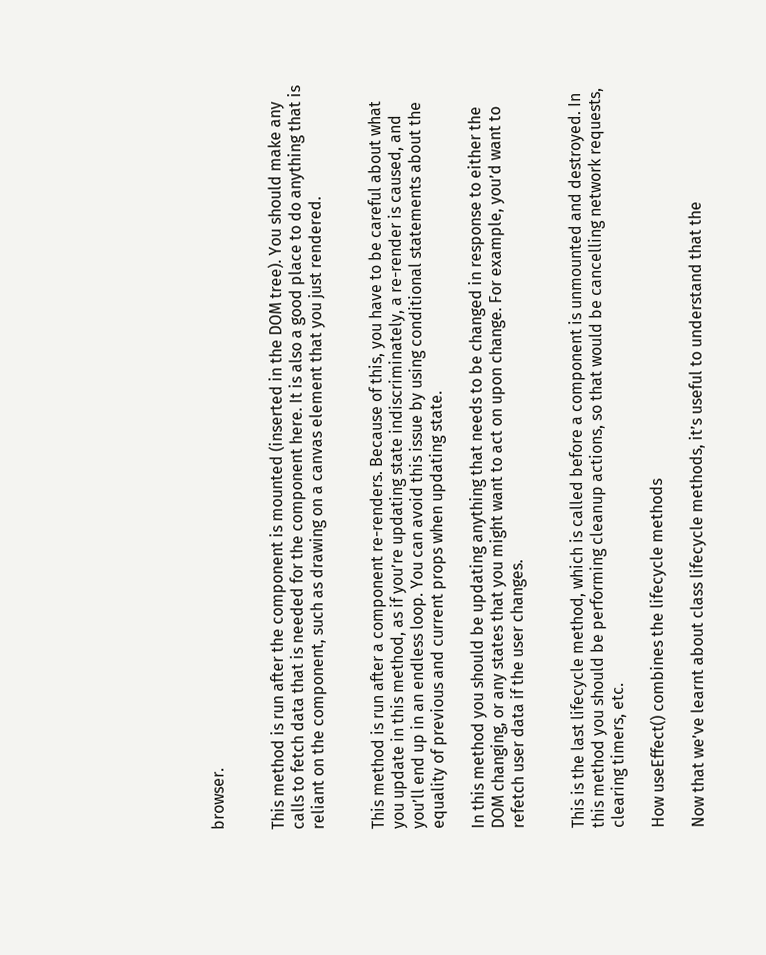browser.


This method is run after the component is mounted (inserted in the DOM tree). You should make any calls to fetch data that is needed for the component here. It is also a good place to do anything that is reliant on the component, such as drawing on a canvas element that you just rendered.


This method is run after a component re-renders. Because of this, you have to be careful about what you update in this method, as if you’re updating state indiscriminately, a re-render is caused, and you’ll end up in an endless loop. You can avoid this issue by using conditional statements about the equality of previous and current props when updating state.

In this method you should be updating anything that needs to be changed in response to either the DOM changing, or any states that you might want to act on upon change. For example, you’d want to refetch user data if the user changes.


This is the last lifecycle method, which is called before a component is unmounted and destroyed. In this method you should be performing cleanup actions, so that would be cancelling network requests, clearing timers, etc.

How useEffect() combines the lifecycle methods

Now that we’ve learnt about class lifecycle methods, it’s useful to understand that the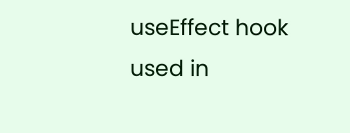useEffect hook used in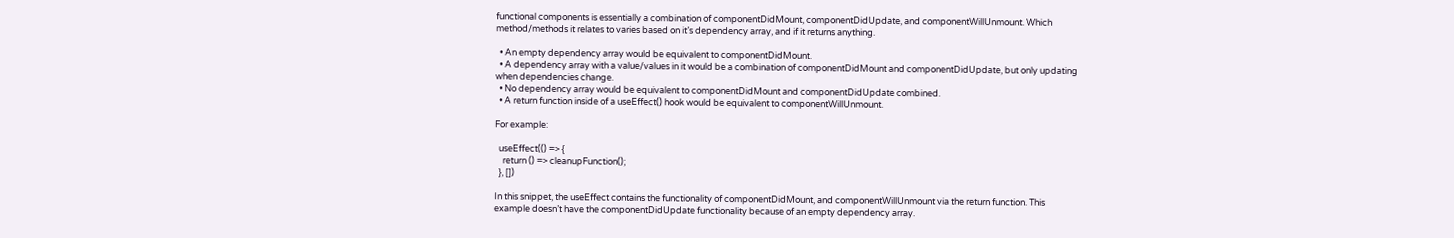functional components is essentially a combination of componentDidMount, componentDidUpdate, and componentWillUnmount. Which method/methods it relates to varies based on it’s dependency array, and if it returns anything.

  • An empty dependency array would be equivalent to componentDidMount.
  • A dependency array with a value/values in it would be a combination of componentDidMount and componentDidUpdate, but only updating when dependencies change.
  • No dependency array would be equivalent to componentDidMount and componentDidUpdate combined.
  • A return function inside of a useEffect() hook would be equivalent to componentWillUnmount.

For example:

  useEffect(() => {
    return () => cleanupFunction();
  }, [])

In this snippet, the useEffect contains the functionality of componentDidMount, and componentWillUnmount via the return function. This example doesn’t have the componentDidUpdate functionality because of an empty dependency array.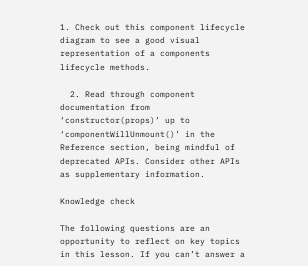1. Check out this component lifecycle diagram to see a good visual representation of a components lifecycle methods.

  2. Read through component documentation from ‘constructor(props)’ up to ‘componentWillUnmount()’ in the Reference section, being mindful of deprecated APIs. Consider other APIs as supplementary information.

Knowledge check

The following questions are an opportunity to reflect on key topics in this lesson. If you can’t answer a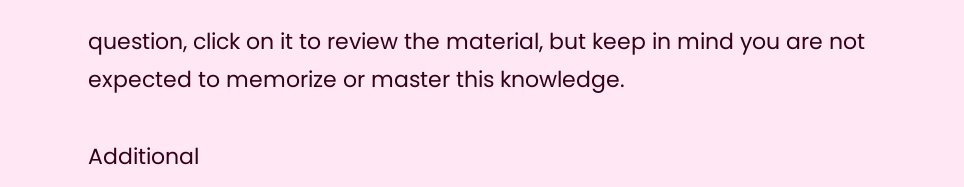question, click on it to review the material, but keep in mind you are not expected to memorize or master this knowledge.

Additional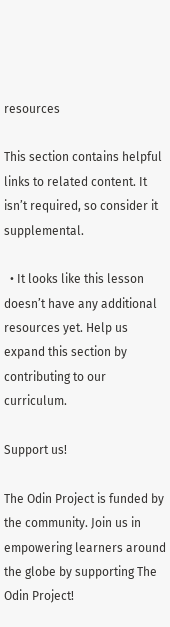resources

This section contains helpful links to related content. It isn’t required, so consider it supplemental.

  • It looks like this lesson doesn’t have any additional resources yet. Help us expand this section by contributing to our curriculum.

Support us!

The Odin Project is funded by the community. Join us in empowering learners around the globe by supporting The Odin Project!